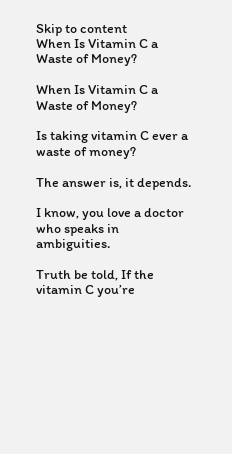Skip to content
When Is Vitamin C a Waste of Money?

When Is Vitamin C a Waste of Money?

Is taking vitamin C ever a waste of money?

The answer is, it depends.

I know, you love a doctor who speaks in ambiguities.

Truth be told, If the vitamin C you’re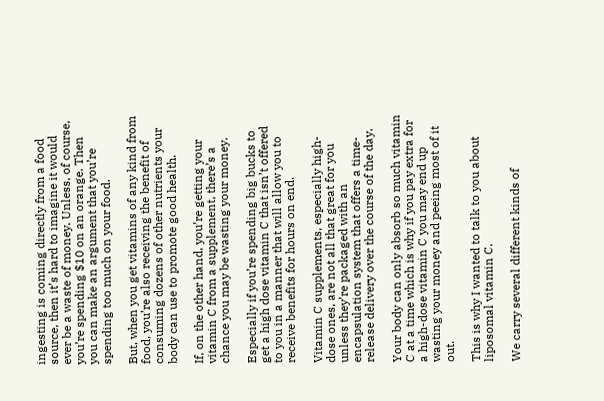ingesting is coming directly from a food source, then it’s hard to imagine it would ever be a waste of money. Unless, of course, you’re spending $10 on an orange. Then you can make an argument that you’re spending too much on your food.

But, when you get vitamins of any kind from food, you’re also receiving the benefit of consuming dozens of other nutrients your body can use to promote good health.

If, on the other hand, you’re getting your vitamin C from a supplement, there’s a chance you may be wasting your money.

Especially if you’re spending big bucks to get a high dose vitamin C that isn’t offered to you in a manner that will allow you to receive benefits for hours on end.

Vitamin C supplements, especially high-dose ones, are not all that great for you unless they’re packaged with an encapsulation system that offers a time-release delivery over the course of the day.

Your body can only absorb so much vitamin C at a time which is why if you pay extra for a high-dose vitamin C you may end up wasting your money and peeing most of it out.

This is why I wanted to talk to you about liposomal vitamin C.

We carry several different kinds of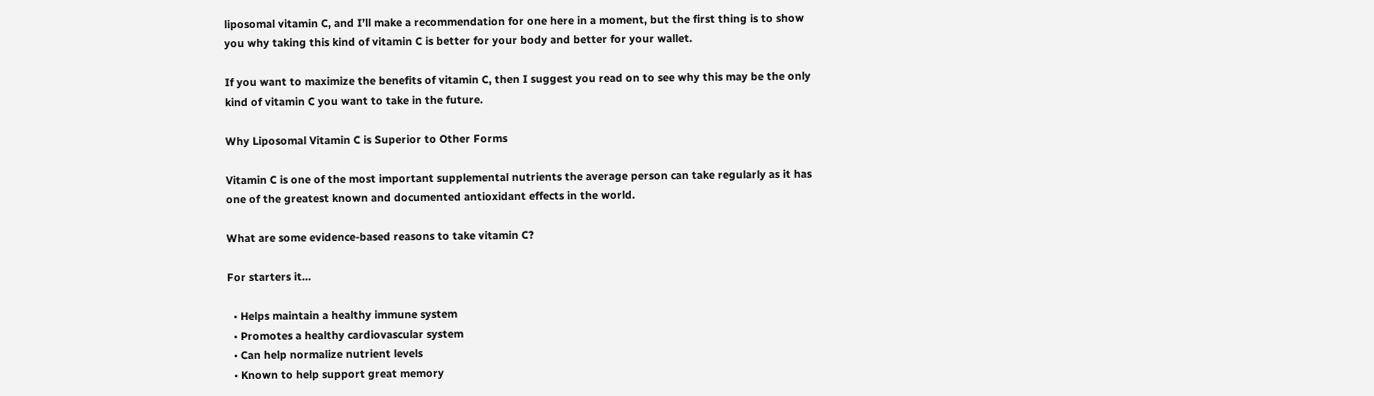liposomal vitamin C, and I’ll make a recommendation for one here in a moment, but the first thing is to show you why taking this kind of vitamin C is better for your body and better for your wallet.

If you want to maximize the benefits of vitamin C, then I suggest you read on to see why this may be the only kind of vitamin C you want to take in the future.

Why Liposomal Vitamin C is Superior to Other Forms

Vitamin C is one of the most important supplemental nutrients the average person can take regularly as it has one of the greatest known and documented antioxidant effects in the world.

What are some evidence-based reasons to take vitamin C?

For starters it…

  • Helps maintain a healthy immune system
  • Promotes a healthy cardiovascular system
  • Can help normalize nutrient levels
  • Known to help support great memory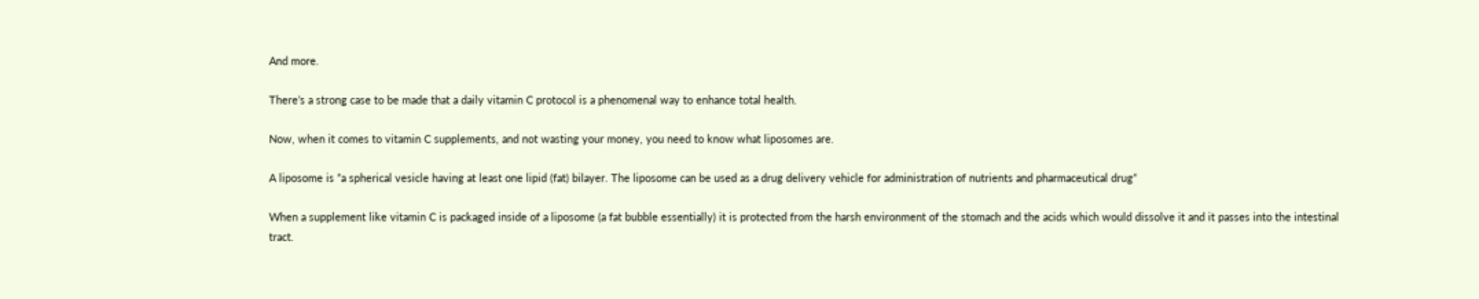And more.

There’s a strong case to be made that a daily vitamin C protocol is a phenomenal way to enhance total health.

Now, when it comes to vitamin C supplements, and not wasting your money, you need to know what liposomes are.

A liposome is ”a spherical vesicle having at least one lipid (fat) bilayer. The liposome can be used as a drug delivery vehicle for administration of nutrients and pharmaceutical drug”

When a supplement like vitamin C is packaged inside of a liposome (a fat bubble essentially) it is protected from the harsh environment of the stomach and the acids which would dissolve it and it passes into the intestinal tract.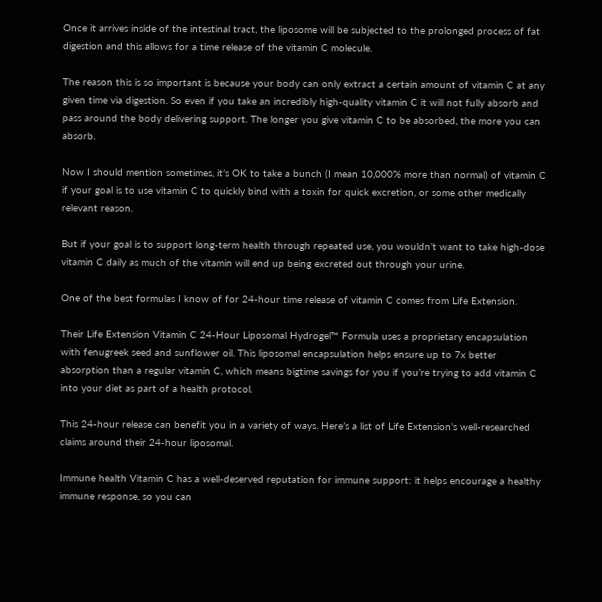Once it arrives inside of the intestinal tract, the liposome will be subjected to the prolonged process of fat digestion and this allows for a time release of the vitamin C molecule.

The reason this is so important is because your body can only extract a certain amount of vitamin C at any given time via digestion. So even if you take an incredibly high-quality vitamin C it will not fully absorb and pass around the body delivering support. The longer you give vitamin C to be absorbed, the more you can absorb.

Now I should mention sometimes, it’s OK to take a bunch (I mean 10,000% more than normal) of vitamin C if your goal is to use vitamin C to quickly bind with a toxin for quick excretion, or some other medically relevant reason.

But if your goal is to support long-term health through repeated use, you wouldn’t want to take high-dose vitamin C daily as much of the vitamin will end up being excreted out through your urine.

One of the best formulas I know of for 24-hour time release of vitamin C comes from Life Extension.

Their Life Extension Vitamin C 24-Hour Liposomal Hydrogel™ Formula uses a proprietary encapsulation with fenugreek seed and sunflower oil. This liposomal encapsulation helps ensure up to 7x better absorption than a regular vitamin C, which means bigtime savings for you if you’re trying to add vitamin C into your diet as part of a health protocol.

This 24-hour release can benefit you in a variety of ways. Here’s a list of Life Extension’s well-researched claims around their 24-hour liposomal.

Immune health Vitamin C has a well-deserved reputation for immune support: it helps encourage a healthy immune response, so you can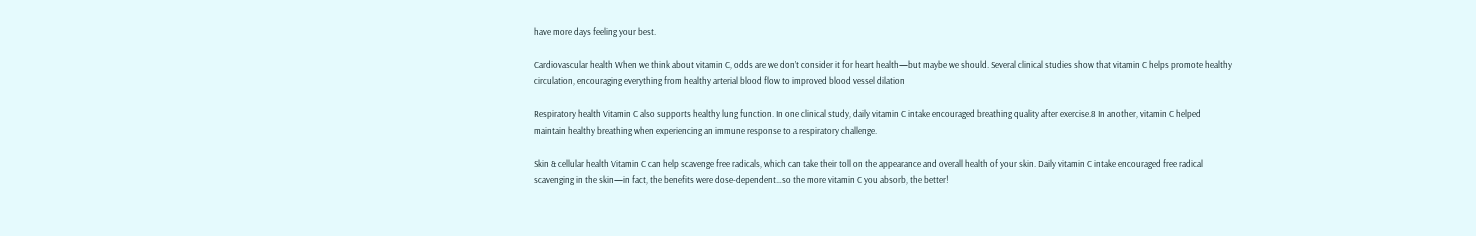have more days feeling your best.

Cardiovascular health When we think about vitamin C, odds are we don’t consider it for heart health—but maybe we should. Several clinical studies show that vitamin C helps promote healthy circulation, encouraging everything from healthy arterial blood flow to improved blood vessel dilation

Respiratory health Vitamin C also supports healthy lung function. In one clinical study, daily vitamin C intake encouraged breathing quality after exercise.8 In another, vitamin C helped maintain healthy breathing when experiencing an immune response to a respiratory challenge.

Skin & cellular health Vitamin C can help scavenge free radicals, which can take their toll on the appearance and overall health of your skin. Daily vitamin C intake encouraged free radical scavenging in the skin—in fact, the benefits were dose-dependent…so the more vitamin C you absorb, the better!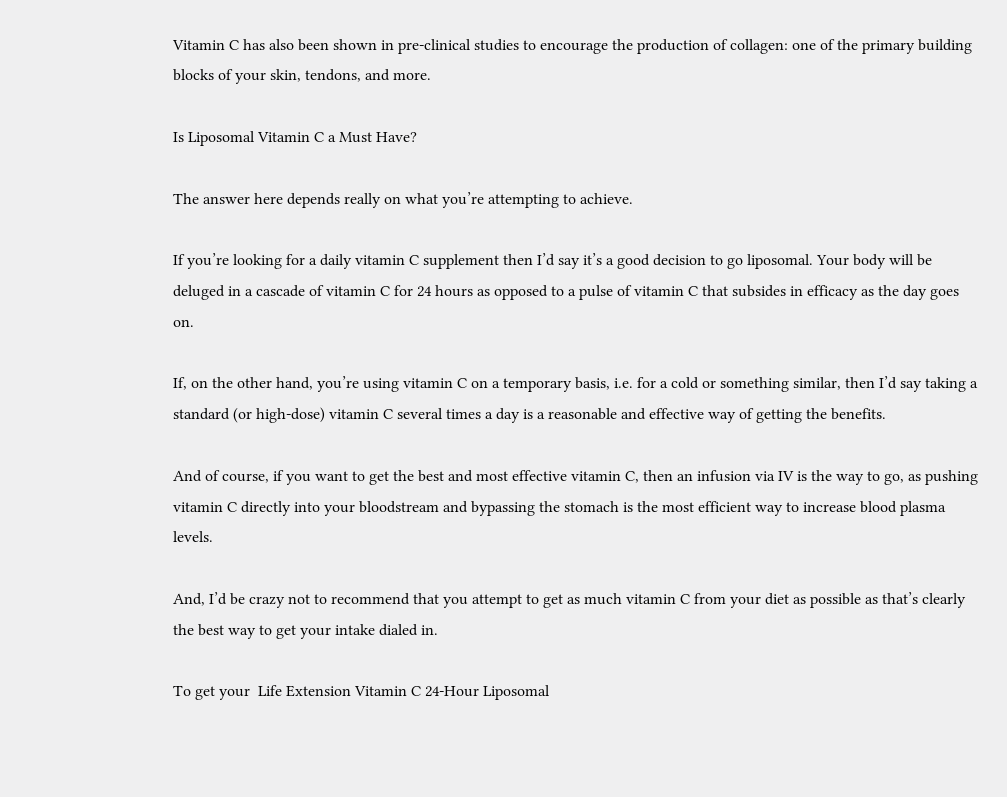Vitamin C has also been shown in pre-clinical studies to encourage the production of collagen: one of the primary building blocks of your skin, tendons, and more.

Is Liposomal Vitamin C a Must Have?

The answer here depends really on what you’re attempting to achieve.

If you’re looking for a daily vitamin C supplement then I’d say it’s a good decision to go liposomal. Your body will be deluged in a cascade of vitamin C for 24 hours as opposed to a pulse of vitamin C that subsides in efficacy as the day goes on.

If, on the other hand, you’re using vitamin C on a temporary basis, i.e. for a cold or something similar, then I’d say taking a standard (or high-dose) vitamin C several times a day is a reasonable and effective way of getting the benefits.

And of course, if you want to get the best and most effective vitamin C, then an infusion via IV is the way to go, as pushing vitamin C directly into your bloodstream and bypassing the stomach is the most efficient way to increase blood plasma levels.

And, I’d be crazy not to recommend that you attempt to get as much vitamin C from your diet as possible as that’s clearly the best way to get your intake dialed in.

To get your  Life Extension Vitamin C 24-Hour Liposomal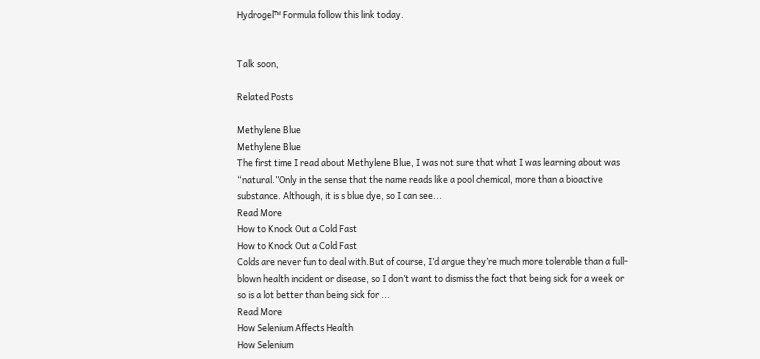Hydrogel™ Formula follow this link today.


Talk soon,

Related Posts

Methylene Blue
Methylene Blue
The first time I read about Methylene Blue, I was not sure that what I was learning about was “natural.”Only in the sense that the name reads like a pool chemical, more than a bioactive substance. Although, it is s blue dye, so I can see...
Read More
How to Knock Out a Cold Fast
How to Knock Out a Cold Fast
Colds are never fun to deal with.But of course, I’d argue they’re much more tolerable than a full-blown health incident or disease, so I don’t want to dismiss the fact that being sick for a week or so is a lot better than being sick for ...
Read More
How Selenium Affects Health
How Selenium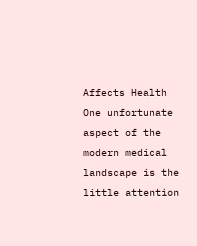Affects Health
One unfortunate aspect of the modern medical landscape is the little attention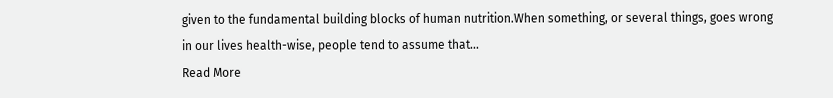given to the fundamental building blocks of human nutrition.When something, or several things, goes wrong in our lives health-wise, people tend to assume that...
Read More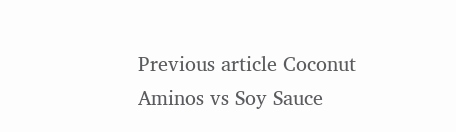Previous article Coconut Aminos vs Soy Sauce